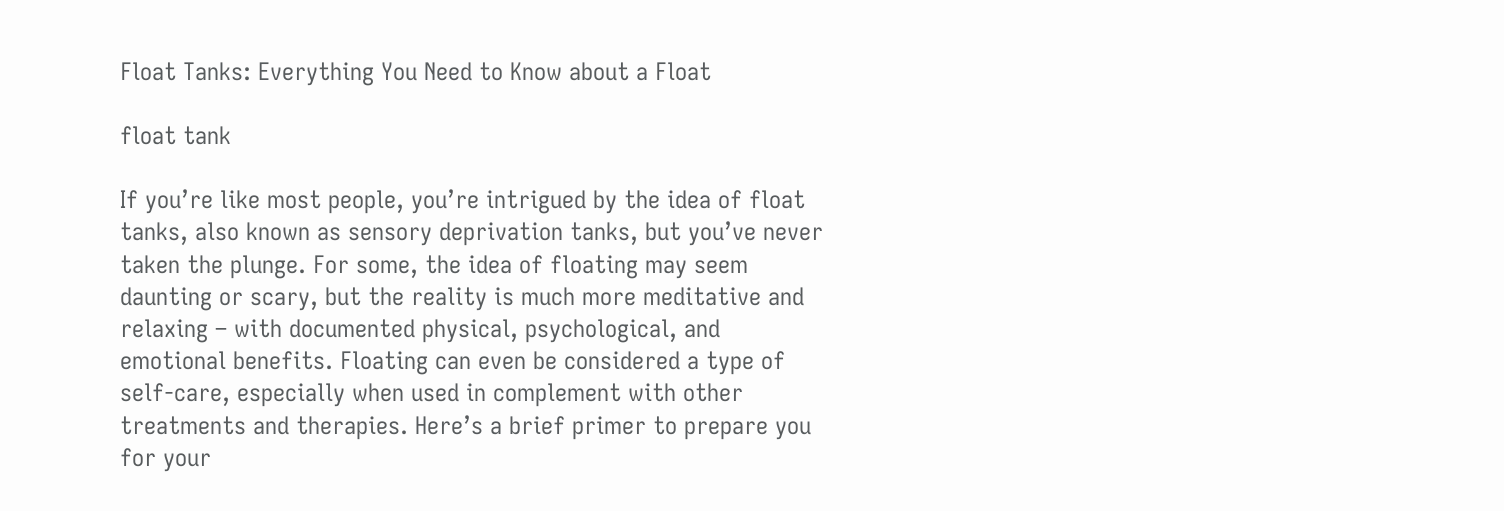Float Tanks: Everything You Need to Know about a Float

float tank

If you’re like most people, you’re intrigued by the idea of float tanks, also known as sensory deprivation tanks, but you’ve never taken the plunge. For some, the idea of floating may seem daunting or scary, but the reality is much more meditative and relaxing – with documented physical, psychological, and emotional benefits. Floating can even be considered a type of self-care, especially when used in complement with other treatments and therapies. Here’s a brief primer to prepare you for your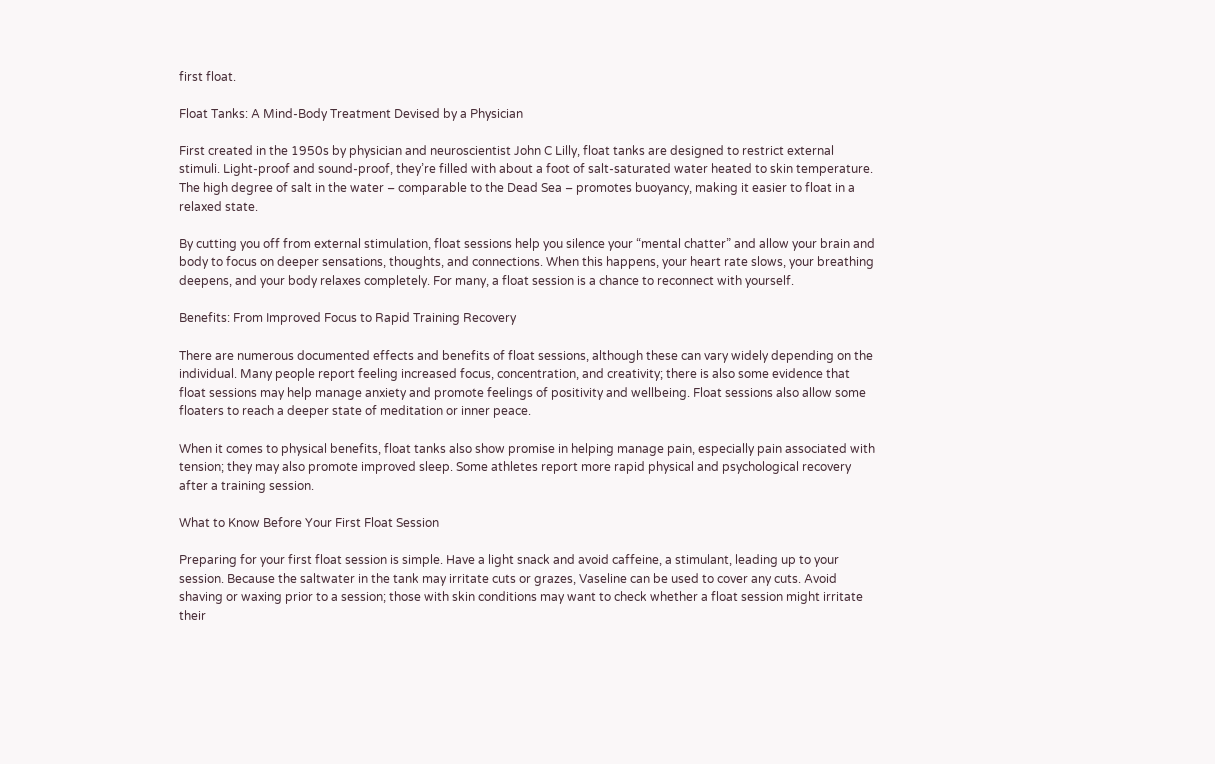first float.

Float Tanks: A Mind-Body Treatment Devised by a Physician

First created in the 1950s by physician and neuroscientist John C Lilly, float tanks are designed to restrict external stimuli. Light-proof and sound-proof, they’re filled with about a foot of salt-saturated water heated to skin temperature. The high degree of salt in the water – comparable to the Dead Sea – promotes buoyancy, making it easier to float in a relaxed state.

By cutting you off from external stimulation, float sessions help you silence your “mental chatter” and allow your brain and body to focus on deeper sensations, thoughts, and connections. When this happens, your heart rate slows, your breathing deepens, and your body relaxes completely. For many, a float session is a chance to reconnect with yourself.

Benefits: From Improved Focus to Rapid Training Recovery

There are numerous documented effects and benefits of float sessions, although these can vary widely depending on the individual. Many people report feeling increased focus, concentration, and creativity; there is also some evidence that float sessions may help manage anxiety and promote feelings of positivity and wellbeing. Float sessions also allow some floaters to reach a deeper state of meditation or inner peace.

When it comes to physical benefits, float tanks also show promise in helping manage pain, especially pain associated with tension; they may also promote improved sleep. Some athletes report more rapid physical and psychological recovery after a training session.

What to Know Before Your First Float Session

Preparing for your first float session is simple. Have a light snack and avoid caffeine, a stimulant, leading up to your session. Because the saltwater in the tank may irritate cuts or grazes, Vaseline can be used to cover any cuts. Avoid shaving or waxing prior to a session; those with skin conditions may want to check whether a float session might irritate their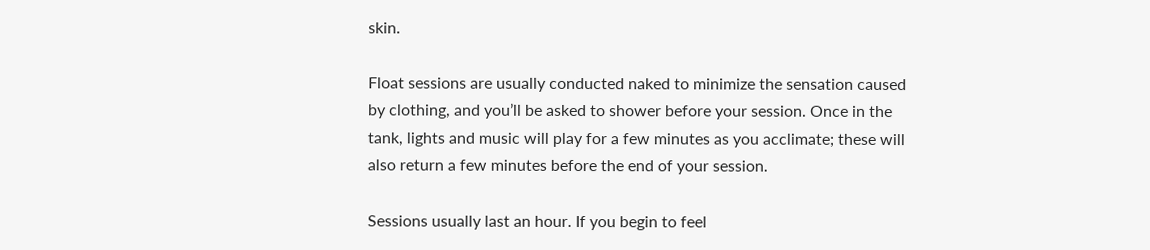skin.

Float sessions are usually conducted naked to minimize the sensation caused by clothing, and you’ll be asked to shower before your session. Once in the tank, lights and music will play for a few minutes as you acclimate; these will also return a few minutes before the end of your session.

Sessions usually last an hour. If you begin to feel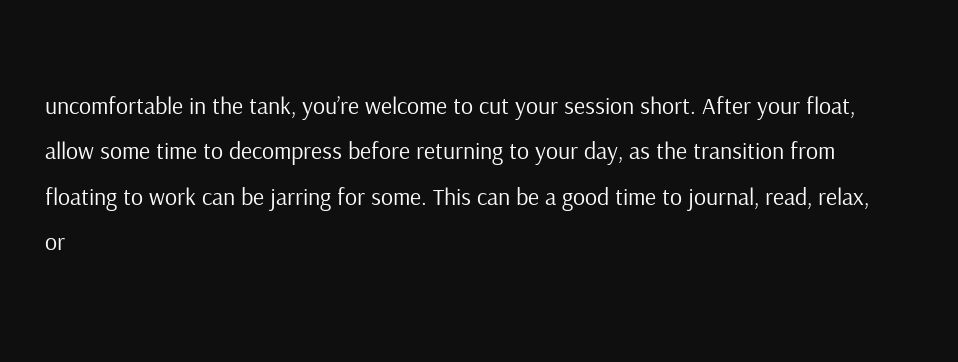uncomfortable in the tank, you’re welcome to cut your session short. After your float, allow some time to decompress before returning to your day, as the transition from floating to work can be jarring for some. This can be a good time to journal, read, relax, or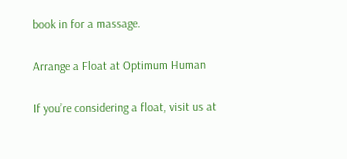book in for a massage.

Arrange a Float at Optimum Human

If you’re considering a float, visit us at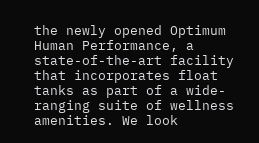the newly opened Optimum Human Performance, a state-of-the-art facility that incorporates float tanks as part of a wide-ranging suite of wellness amenities. We look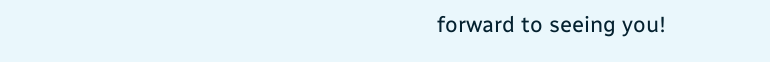forward to seeing you!